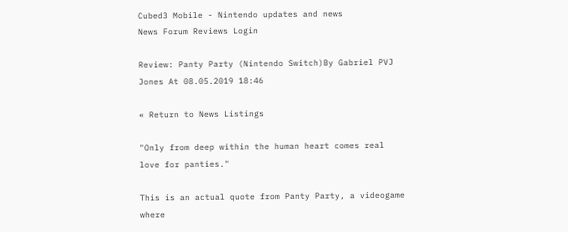Cubed3 Mobile - Nintendo updates and news
News Forum Reviews Login

Review: Panty Party (Nintendo Switch)By Gabriel PVJ Jones At 08.05.2019 18:46

« Return to News Listings

"Only from deep within the human heart comes real love for panties."

This is an actual quote from Panty Party, a videogame where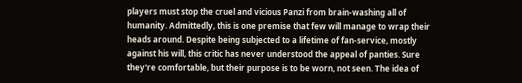players must stop the cruel and vicious Panzi from brain-washing all of humanity. Admittedly, this is one premise that few will manage to wrap their heads around. Despite being subjected to a lifetime of fan-service, mostly against his will, this critic has never understood the appeal of panties. Sure they're comfortable, but their purpose is to be worn, not seen. The idea of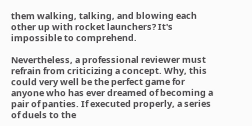them walking, talking, and blowing each other up with rocket launchers? It's impossible to comprehend.

Nevertheless, a professional reviewer must refrain from criticizing a concept. Why, this could very well be the perfect game for anyone who has ever dreamed of becoming a pair of panties. If executed properly, a series of duels to the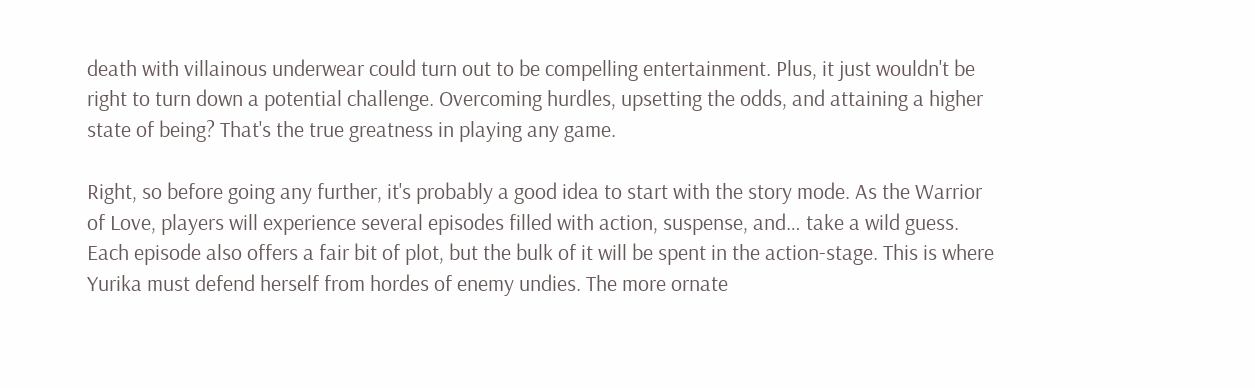death with villainous underwear could turn out to be compelling entertainment. Plus, it just wouldn't be right to turn down a potential challenge. Overcoming hurdles, upsetting the odds, and attaining a higher state of being? That's the true greatness in playing any game.

Right, so before going any further, it's probably a good idea to start with the story mode. As the Warrior of Love, players will experience several episodes filled with action, suspense, and… take a wild guess. Each episode also offers a fair bit of plot, but the bulk of it will be spent in the action-stage. This is where Yurika must defend herself from hordes of enemy undies. The more ornate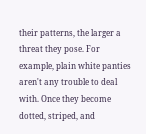their patterns, the larger a threat they pose. For example, plain white panties aren't any trouble to deal with. Once they become dotted, striped, and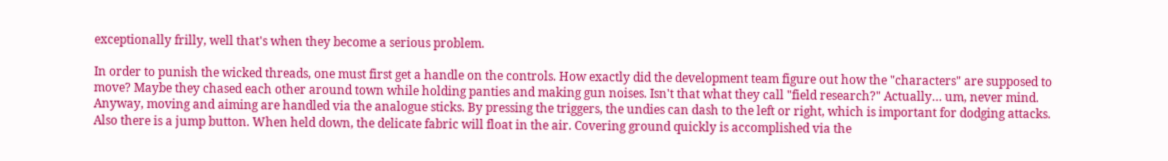exceptionally frilly, well that's when they become a serious problem.

In order to punish the wicked threads, one must first get a handle on the controls. How exactly did the development team figure out how the "characters" are supposed to move? Maybe they chased each other around town while holding panties and making gun noises. Isn't that what they call "field research?" Actually… um, never mind. Anyway, moving and aiming are handled via the analogue sticks. By pressing the triggers, the undies can dash to the left or right, which is important for dodging attacks. Also there is a jump button. When held down, the delicate fabric will float in the air. Covering ground quickly is accomplished via the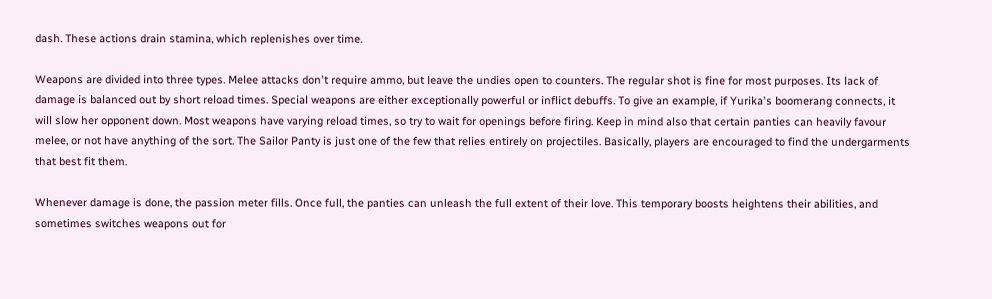dash. These actions drain stamina, which replenishes over time.

Weapons are divided into three types. Melee attacks don't require ammo, but leave the undies open to counters. The regular shot is fine for most purposes. Its lack of damage is balanced out by short reload times. Special weapons are either exceptionally powerful or inflict debuffs. To give an example, if Yurika's boomerang connects, it will slow her opponent down. Most weapons have varying reload times, so try to wait for openings before firing. Keep in mind also that certain panties can heavily favour melee, or not have anything of the sort. The Sailor Panty is just one of the few that relies entirely on projectiles. Basically, players are encouraged to find the undergarments that best fit them.

Whenever damage is done, the passion meter fills. Once full, the panties can unleash the full extent of their love. This temporary boosts heightens their abilities, and sometimes switches weapons out for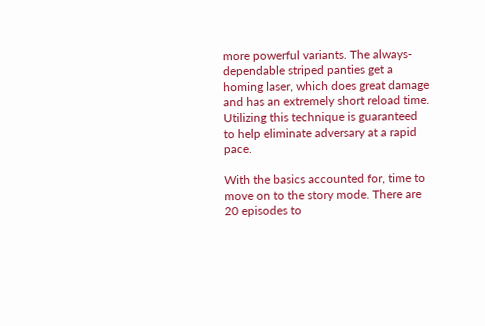more powerful variants. The always-dependable striped panties get a homing laser, which does great damage and has an extremely short reload time. Utilizing this technique is guaranteed to help eliminate adversary at a rapid pace.

With the basics accounted for, time to move on to the story mode. There are 20 episodes to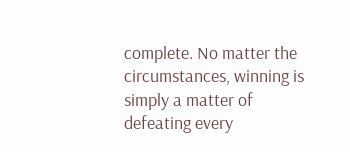complete. No matter the circumstances, winning is simply a matter of defeating every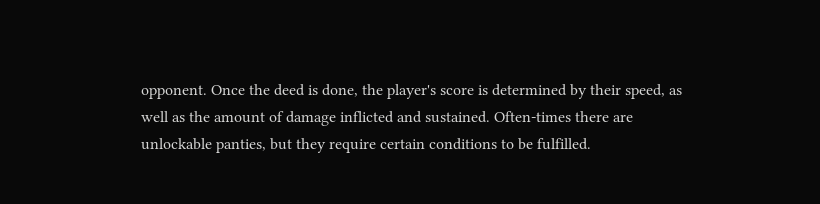opponent. Once the deed is done, the player's score is determined by their speed, as well as the amount of damage inflicted and sustained. Often-times there are unlockable panties, but they require certain conditions to be fulfilled.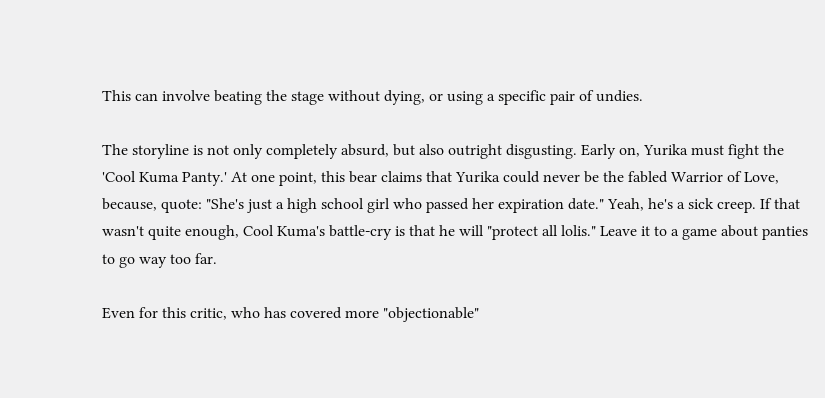This can involve beating the stage without dying, or using a specific pair of undies.

The storyline is not only completely absurd, but also outright disgusting. Early on, Yurika must fight the 'Cool Kuma Panty.' At one point, this bear claims that Yurika could never be the fabled Warrior of Love, because, quote: "She's just a high school girl who passed her expiration date." Yeah, he's a sick creep. If that wasn't quite enough, Cool Kuma's battle-cry is that he will "protect all lolis." Leave it to a game about panties to go way too far.

Even for this critic, who has covered more "objectionable"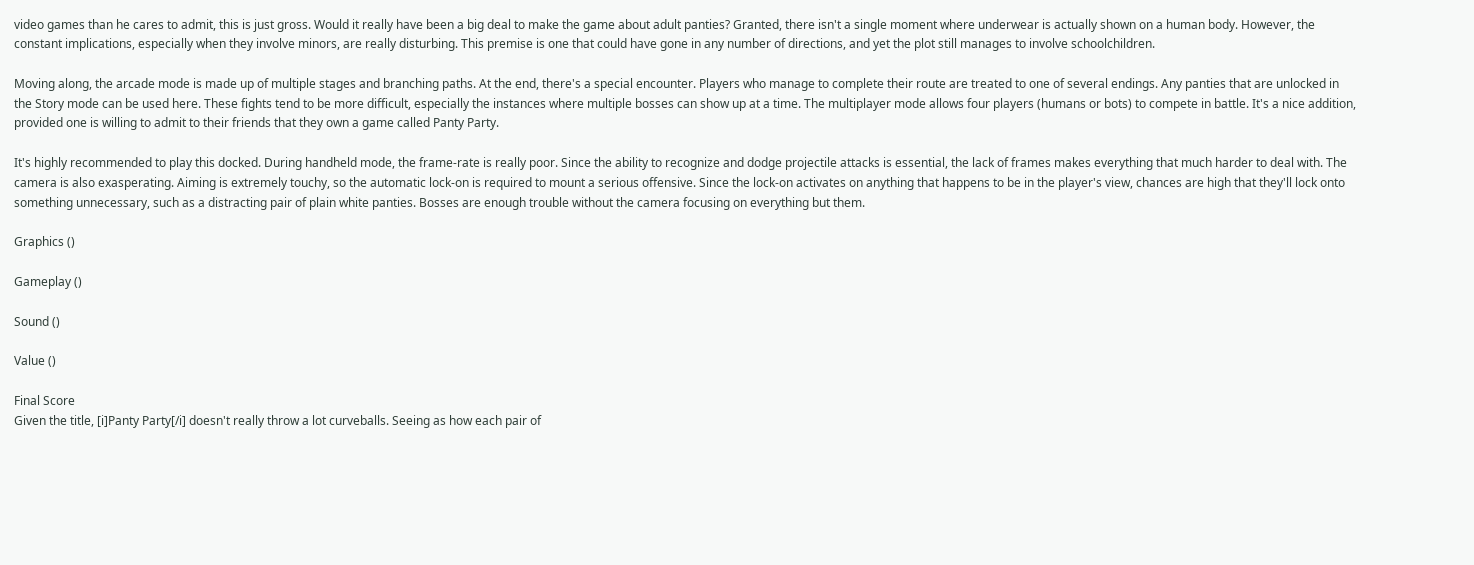video games than he cares to admit, this is just gross. Would it really have been a big deal to make the game about adult panties? Granted, there isn't a single moment where underwear is actually shown on a human body. However, the constant implications, especially when they involve minors, are really disturbing. This premise is one that could have gone in any number of directions, and yet the plot still manages to involve schoolchildren.

Moving along, the arcade mode is made up of multiple stages and branching paths. At the end, there's a special encounter. Players who manage to complete their route are treated to one of several endings. Any panties that are unlocked in the Story mode can be used here. These fights tend to be more difficult, especially the instances where multiple bosses can show up at a time. The multiplayer mode allows four players (humans or bots) to compete in battle. It's a nice addition, provided one is willing to admit to their friends that they own a game called Panty Party.

It's highly recommended to play this docked. During handheld mode, the frame-rate is really poor. Since the ability to recognize and dodge projectile attacks is essential, the lack of frames makes everything that much harder to deal with. The camera is also exasperating. Aiming is extremely touchy, so the automatic lock-on is required to mount a serious offensive. Since the lock-on activates on anything that happens to be in the player's view, chances are high that they'll lock onto something unnecessary, such as a distracting pair of plain white panties. Bosses are enough trouble without the camera focusing on everything but them.

Graphics ()

Gameplay ()

Sound ()

Value ()

Final Score
Given the title, [i]Panty Party[/i] doesn't really throw a lot curveballs. Seeing as how each pair of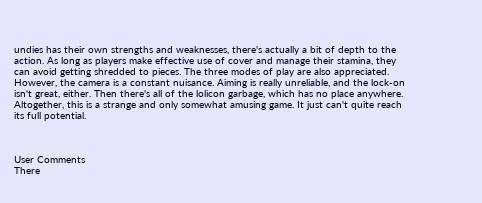undies has their own strengths and weaknesses, there's actually a bit of depth to the action. As long as players make effective use of cover and manage their stamina, they can avoid getting shredded to pieces. The three modes of play are also appreciated. However, the camera is a constant nuisance. Aiming is really unreliable, and the lock-on isn't great, either. Then there's all of the lolicon garbage, which has no place anywhere. Altogether, this is a strange and only somewhat amusing game. It just can't quite reach its full potential.



User Comments
There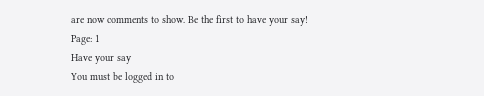are now comments to show. Be the first to have your say!
Page: 1
Have your say
You must be logged in to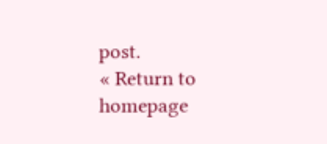post.
« Return to homepage